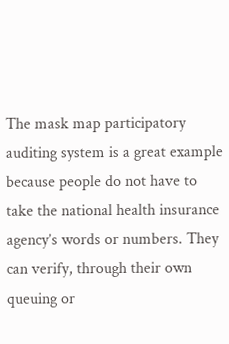The mask map participatory auditing system is a great example because people do not have to take the national health insurance agency’s words or numbers. They can verify, through their own queuing or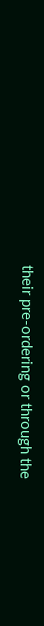their pre-ordering or through the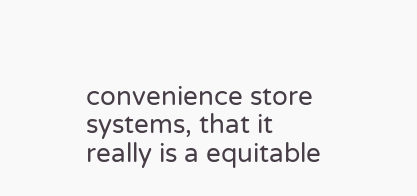convenience store systems, that it really is a equitable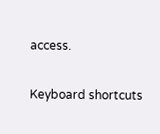access.

Keyboard shortcuts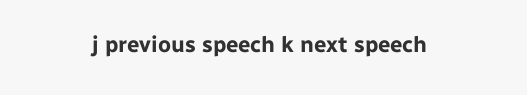j previous speech k next speech